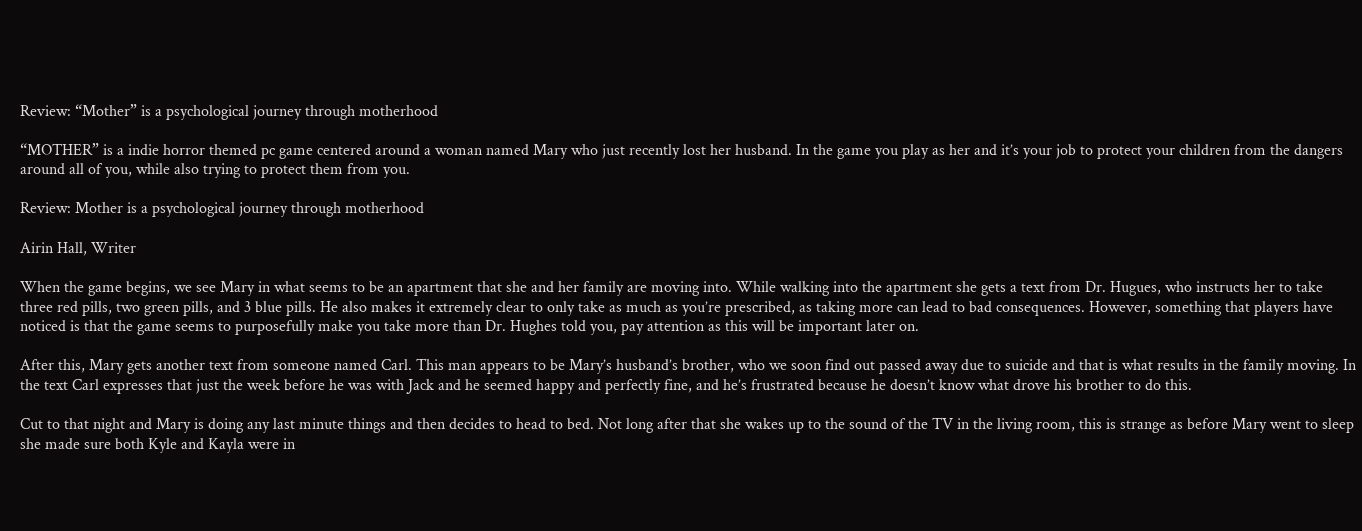Review: “Mother” is a psychological journey through motherhood

“MOTHER” is a indie horror themed pc game centered around a woman named Mary who just recently lost her husband. In the game you play as her and it’s your job to protect your children from the dangers around all of you, while also trying to protect them from you.

Review: Mother is a psychological journey through motherhood

Airin Hall, Writer

When the game begins, we see Mary in what seems to be an apartment that she and her family are moving into. While walking into the apartment she gets a text from Dr. Hugues, who instructs her to take three red pills, two green pills, and 3 blue pills. He also makes it extremely clear to only take as much as you’re prescribed, as taking more can lead to bad consequences. However, something that players have noticed is that the game seems to purposefully make you take more than Dr. Hughes told you, pay attention as this will be important later on.

After this, Mary gets another text from someone named Carl. This man appears to be Mary’s husband’s brother, who we soon find out passed away due to suicide and that is what results in the family moving. In the text Carl expresses that just the week before he was with Jack and he seemed happy and perfectly fine, and he’s frustrated because he doesn’t know what drove his brother to do this.

Cut to that night and Mary is doing any last minute things and then decides to head to bed. Not long after that she wakes up to the sound of the TV in the living room, this is strange as before Mary went to sleep she made sure both Kyle and Kayla were in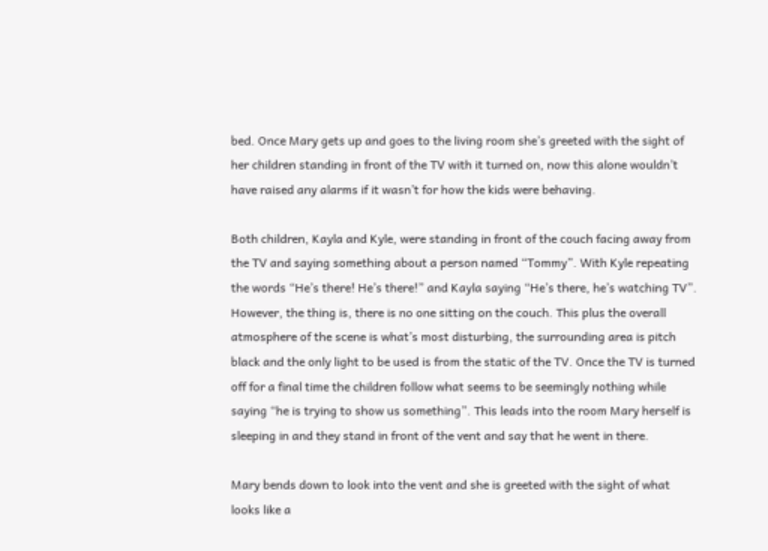bed. Once Mary gets up and goes to the living room she’s greeted with the sight of her children standing in front of the TV with it turned on, now this alone wouldn’t have raised any alarms if it wasn’t for how the kids were behaving.

Both children, Kayla and Kyle, were standing in front of the couch facing away from the TV and saying something about a person named “Tommy”. With Kyle repeating the words “He’s there! He’s there!” and Kayla saying “He’s there, he’s watching TV”. However, the thing is, there is no one sitting on the couch. This plus the overall atmosphere of the scene is what’s most disturbing, the surrounding area is pitch black and the only light to be used is from the static of the TV. Once the TV is turned off for a final time the children follow what seems to be seemingly nothing while saying “he is trying to show us something”. This leads into the room Mary herself is sleeping in and they stand in front of the vent and say that he went in there.

Mary bends down to look into the vent and she is greeted with the sight of what looks like a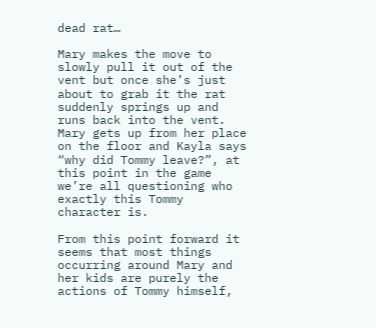dead rat…

Mary makes the move to slowly pull it out of the vent but once she’s just about to grab it the rat suddenly springs up and runs back into the vent. Mary gets up from her place on the floor and Kayla says “why did Tommy leave?”, at this point in the game we’re all questioning who exactly this Tommy character is.

From this point forward it seems that most things occurring around Mary and her kids are purely the actions of Tommy himself,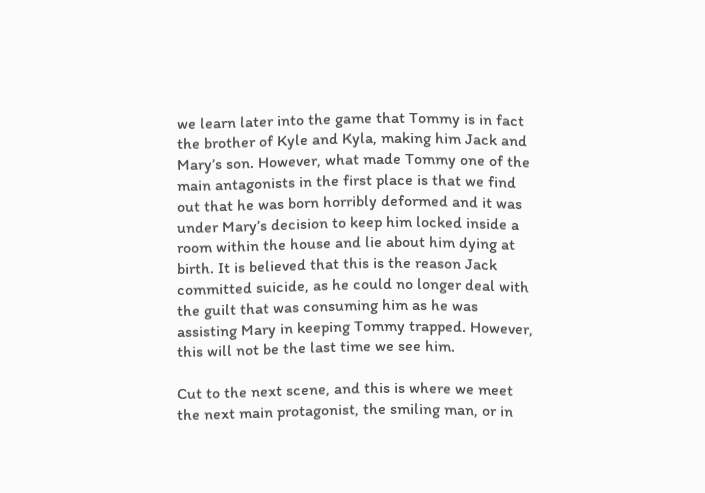we learn later into the game that Tommy is in fact the brother of Kyle and Kyla, making him Jack and Mary’s son. However, what made Tommy one of the main antagonists in the first place is that we find out that he was born horribly deformed and it was under Mary’s decision to keep him locked inside a room within the house and lie about him dying at birth. It is believed that this is the reason Jack committed suicide, as he could no longer deal with the guilt that was consuming him as he was assisting Mary in keeping Tommy trapped. However, this will not be the last time we see him.

Cut to the next scene, and this is where we meet the next main protagonist, the smiling man, or in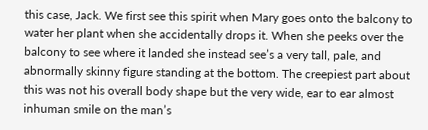this case, Jack. We first see this spirit when Mary goes onto the balcony to water her plant when she accidentally drops it. When she peeks over the balcony to see where it landed she instead see’s a very tall, pale, and abnormally skinny figure standing at the bottom. The creepiest part about this was not his overall body shape but the very wide, ear to ear almost inhuman smile on the man’s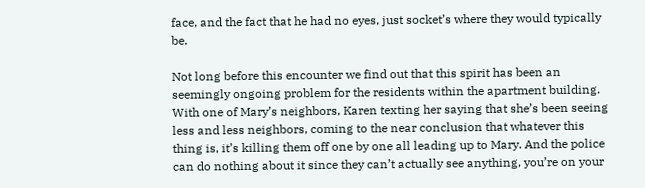face, and the fact that he had no eyes, just socket’s where they would typically be.

Not long before this encounter we find out that this spirit has been an seemingly ongoing problem for the residents within the apartment building. With one of Mary’s neighbors, Karen texting her saying that she’s been seeing less and less neighbors, coming to the near conclusion that whatever this thing is, it’s killing them off one by one all leading up to Mary. And the police can do nothing about it since they can’t actually see anything, you’re on your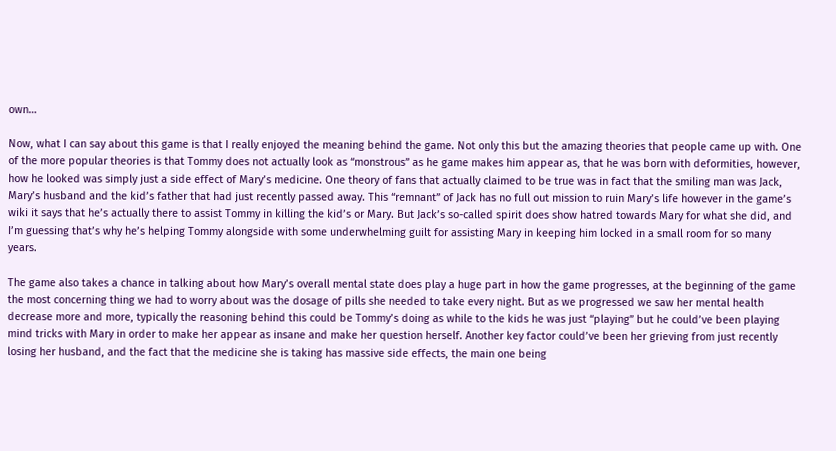own…

Now, what I can say about this game is that I really enjoyed the meaning behind the game. Not only this but the amazing theories that people came up with. One of the more popular theories is that Tommy does not actually look as “monstrous” as he game makes him appear as, that he was born with deformities, however, how he looked was simply just a side effect of Mary’s medicine. One theory of fans that actually claimed to be true was in fact that the smiling man was Jack, Mary’s husband and the kid’s father that had just recently passed away. This “remnant” of Jack has no full out mission to ruin Mary’s life however in the game’s wiki it says that he’s actually there to assist Tommy in killing the kid’s or Mary. But Jack’s so-called spirit does show hatred towards Mary for what she did, and I’m guessing that’s why he’s helping Tommy alongside with some underwhelming guilt for assisting Mary in keeping him locked in a small room for so many years.

The game also takes a chance in talking about how Mary’s overall mental state does play a huge part in how the game progresses, at the beginning of the game the most concerning thing we had to worry about was the dosage of pills she needed to take every night. But as we progressed we saw her mental health decrease more and more, typically the reasoning behind this could be Tommy’s doing as while to the kids he was just “playing” but he could’ve been playing mind tricks with Mary in order to make her appear as insane and make her question herself. Another key factor could’ve been her grieving from just recently losing her husband, and the fact that the medicine she is taking has massive side effects, the main one being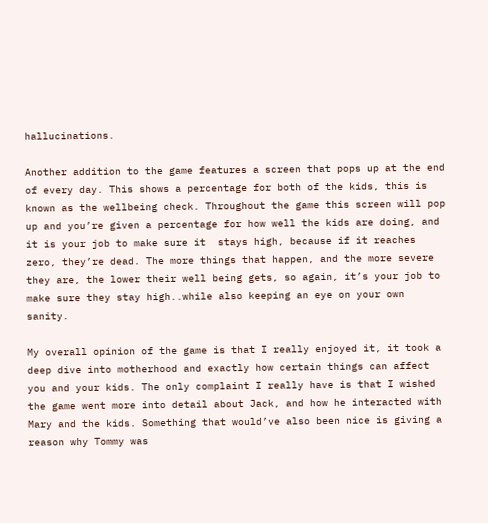hallucinations.

Another addition to the game features a screen that pops up at the end of every day. This shows a percentage for both of the kids, this is known as the wellbeing check. Throughout the game this screen will pop up and you’re given a percentage for how well the kids are doing, and it is your job to make sure it  stays high, because if it reaches zero, they’re dead. The more things that happen, and the more severe they are, the lower their well being gets, so again, it’s your job to make sure they stay high..while also keeping an eye on your own sanity.

My overall opinion of the game is that I really enjoyed it, it took a deep dive into motherhood and exactly how certain things can affect you and your kids. The only complaint I really have is that I wished the game went more into detail about Jack, and how he interacted with Mary and the kids. Something that would’ve also been nice is giving a reason why Tommy was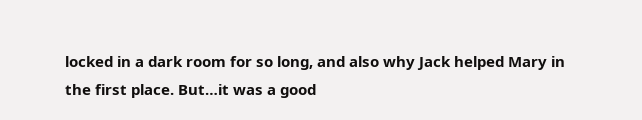locked in a dark room for so long, and also why Jack helped Mary in the first place. But…it was a good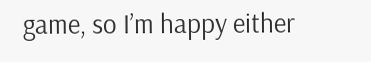game, so I’m happy either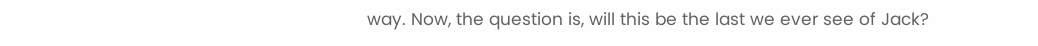way. Now, the question is, will this be the last we ever see of Jack?